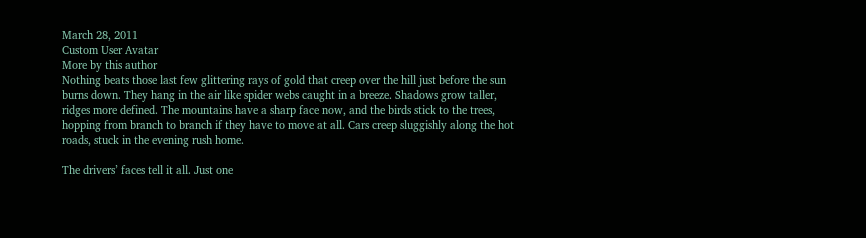March 28, 2011
Custom User Avatar
More by this author
Nothing beats those last few glittering rays of gold that creep over the hill just before the sun burns down. They hang in the air like spider webs caught in a breeze. Shadows grow taller, ridges more defined. The mountains have a sharp face now, and the birds stick to the trees, hopping from branch to branch if they have to move at all. Cars creep sluggishly along the hot roads, stuck in the evening rush home.

The drivers’ faces tell it all. Just one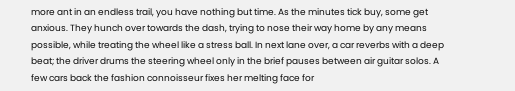more ant in an endless trail, you have nothing but time. As the minutes tick buy, some get anxious. They hunch over towards the dash, trying to nose their way home by any means possible, while treating the wheel like a stress ball. In next lane over, a car reverbs with a deep beat; the driver drums the steering wheel only in the brief pauses between air guitar solos. A few cars back the fashion connoisseur fixes her melting face for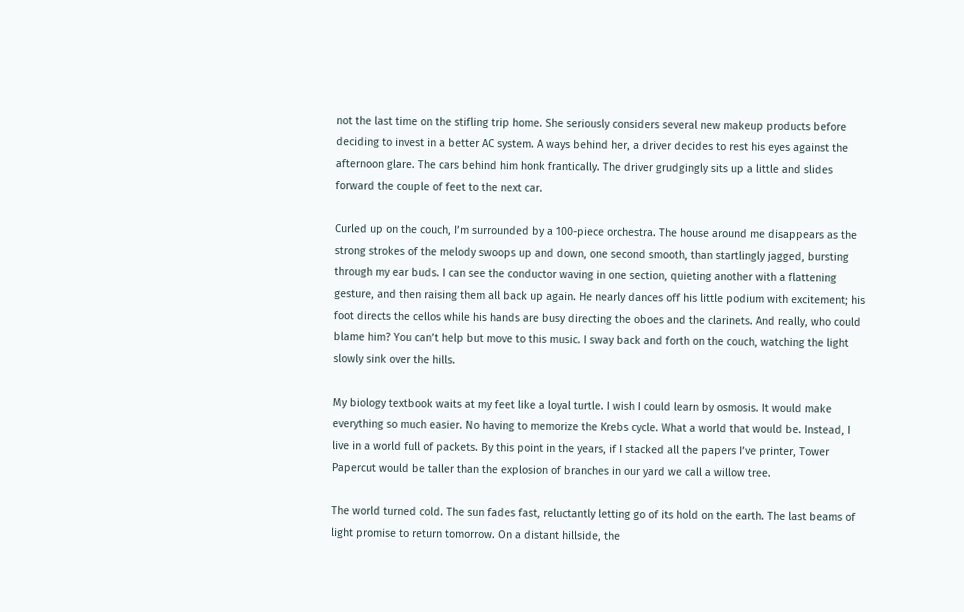not the last time on the stifling trip home. She seriously considers several new makeup products before deciding to invest in a better AC system. A ways behind her, a driver decides to rest his eyes against the afternoon glare. The cars behind him honk frantically. The driver grudgingly sits up a little and slides forward the couple of feet to the next car.

Curled up on the couch, I’m surrounded by a 100-piece orchestra. The house around me disappears as the strong strokes of the melody swoops up and down, one second smooth, than startlingly jagged, bursting through my ear buds. I can see the conductor waving in one section, quieting another with a flattening gesture, and then raising them all back up again. He nearly dances off his little podium with excitement; his foot directs the cellos while his hands are busy directing the oboes and the clarinets. And really, who could blame him? You can’t help but move to this music. I sway back and forth on the couch, watching the light slowly sink over the hills.

My biology textbook waits at my feet like a loyal turtle. I wish I could learn by osmosis. It would make everything so much easier. No having to memorize the Krebs cycle. What a world that would be. Instead, I live in a world full of packets. By this point in the years, if I stacked all the papers I’ve printer, Tower Papercut would be taller than the explosion of branches in our yard we call a willow tree.

The world turned cold. The sun fades fast, reluctantly letting go of its hold on the earth. The last beams of light promise to return tomorrow. On a distant hillside, the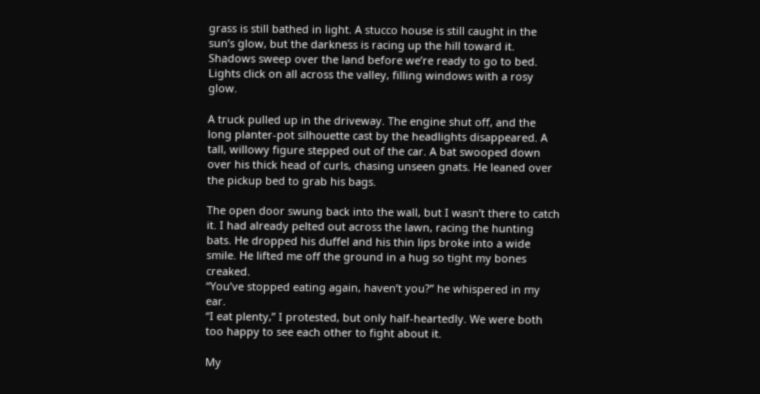grass is still bathed in light. A stucco house is still caught in the sun’s glow, but the darkness is racing up the hill toward it. Shadows sweep over the land before we’re ready to go to bed. Lights click on all across the valley, filling windows with a rosy glow.

A truck pulled up in the driveway. The engine shut off, and the long planter-pot silhouette cast by the headlights disappeared. A tall, willowy figure stepped out of the car. A bat swooped down over his thick head of curls, chasing unseen gnats. He leaned over the pickup bed to grab his bags.

The open door swung back into the wall, but I wasn’t there to catch it. I had already pelted out across the lawn, racing the hunting bats. He dropped his duffel and his thin lips broke into a wide smile. He lifted me off the ground in a hug so tight my bones creaked.
“You’ve stopped eating again, haven’t you?” he whispered in my ear.
“I eat plenty,” I protested, but only half-heartedly. We were both too happy to see each other to fight about it.

My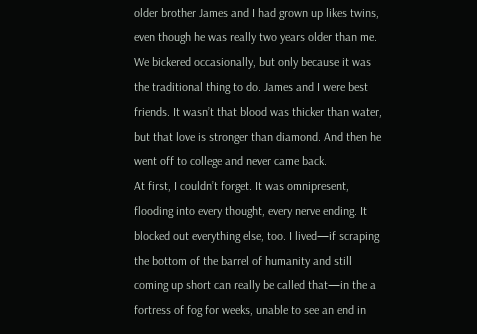older brother James and I had grown up likes twins, even though he was really two years older than me. We bickered occasionally, but only because it was the traditional thing to do. James and I were best friends. It wasn’t that blood was thicker than water, but that love is stronger than diamond. And then he went off to college and never came back.
At first, I couldn’t forget. It was omnipresent, flooding into every thought, every nerve ending. It blocked out everything else, too. I lived—if scraping the bottom of the barrel of humanity and still coming up short can really be called that—in the a fortress of fog for weeks, unable to see an end in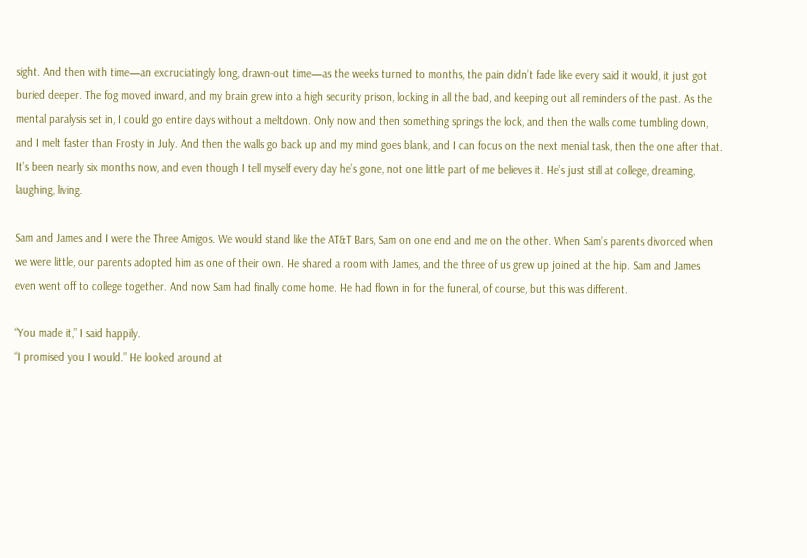sight. And then with time—an excruciatingly long, drawn-out time—as the weeks turned to months, the pain didn’t fade like every said it would, it just got buried deeper. The fog moved inward, and my brain grew into a high security prison, locking in all the bad, and keeping out all reminders of the past. As the mental paralysis set in, I could go entire days without a meltdown. Only now and then something springs the lock, and then the walls come tumbling down, and I melt faster than Frosty in July. And then the walls go back up and my mind goes blank, and I can focus on the next menial task, then the one after that. It’s been nearly six months now, and even though I tell myself every day he’s gone, not one little part of me believes it. He’s just still at college, dreaming, laughing, living.

Sam and James and I were the Three Amigos. We would stand like the AT&T Bars, Sam on one end and me on the other. When Sam’s parents divorced when we were little, our parents adopted him as one of their own. He shared a room with James, and the three of us grew up joined at the hip. Sam and James even went off to college together. And now Sam had finally come home. He had flown in for the funeral, of course, but this was different.

“You made it,” I said happily.
“I promised you I would.” He looked around at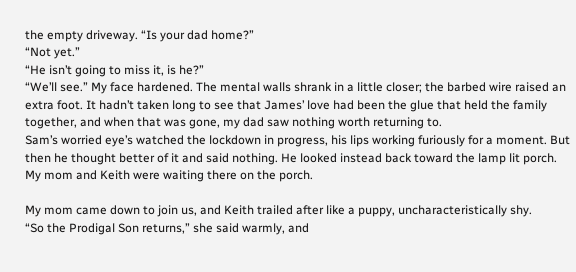the empty driveway. “Is your dad home?”
“Not yet.”
“He isn’t going to miss it, is he?”
“We’ll see.” My face hardened. The mental walls shrank in a little closer; the barbed wire raised an extra foot. It hadn’t taken long to see that James’ love had been the glue that held the family together, and when that was gone, my dad saw nothing worth returning to.
Sam’s worried eye’s watched the lockdown in progress, his lips working furiously for a moment. But then he thought better of it and said nothing. He looked instead back toward the lamp lit porch. My mom and Keith were waiting there on the porch.

My mom came down to join us, and Keith trailed after like a puppy, uncharacteristically shy.
“So the Prodigal Son returns,” she said warmly, and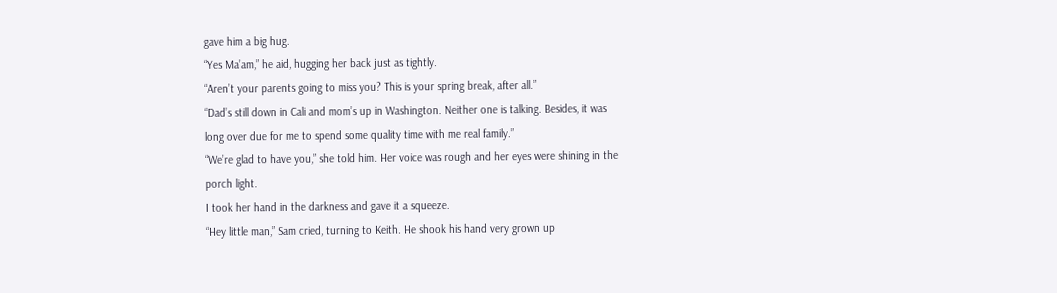gave him a big hug.
“Yes Ma’am,” he aid, hugging her back just as tightly.
“Aren’t your parents going to miss you? This is your spring break, after all.”
“Dad’s still down in Cali and mom’s up in Washington. Neither one is talking. Besides, it was long over due for me to spend some quality time with me real family.”
“We’re glad to have you,” she told him. Her voice was rough and her eyes were shining in the porch light.
I took her hand in the darkness and gave it a squeeze.
“Hey little man,” Sam cried, turning to Keith. He shook his hand very grown up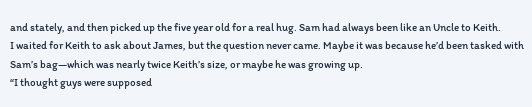and stately, and then picked up the five year old for a real hug. Sam had always been like an Uncle to Keith.
I waited for Keith to ask about James, but the question never came. Maybe it was because he’d been tasked with Sam’s bag—which was nearly twice Keith’s size, or maybe he was growing up.
“I thought guys were supposed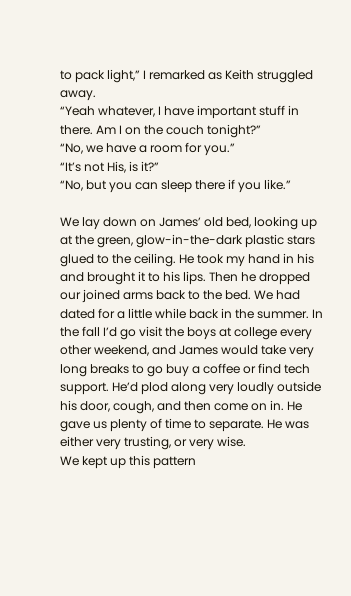to pack light,” I remarked as Keith struggled away.
“Yeah whatever, I have important stuff in there. Am I on the couch tonight?”
“No, we have a room for you.”
“It’s not His, is it?”
“No, but you can sleep there if you like.”

We lay down on James’ old bed, looking up at the green, glow-in-the-dark plastic stars glued to the ceiling. He took my hand in his and brought it to his lips. Then he dropped our joined arms back to the bed. We had dated for a little while back in the summer. In the fall I’d go visit the boys at college every other weekend, and James would take very long breaks to go buy a coffee or find tech support. He’d plod along very loudly outside his door, cough, and then come on in. He gave us plenty of time to separate. He was either very trusting, or very wise.
We kept up this pattern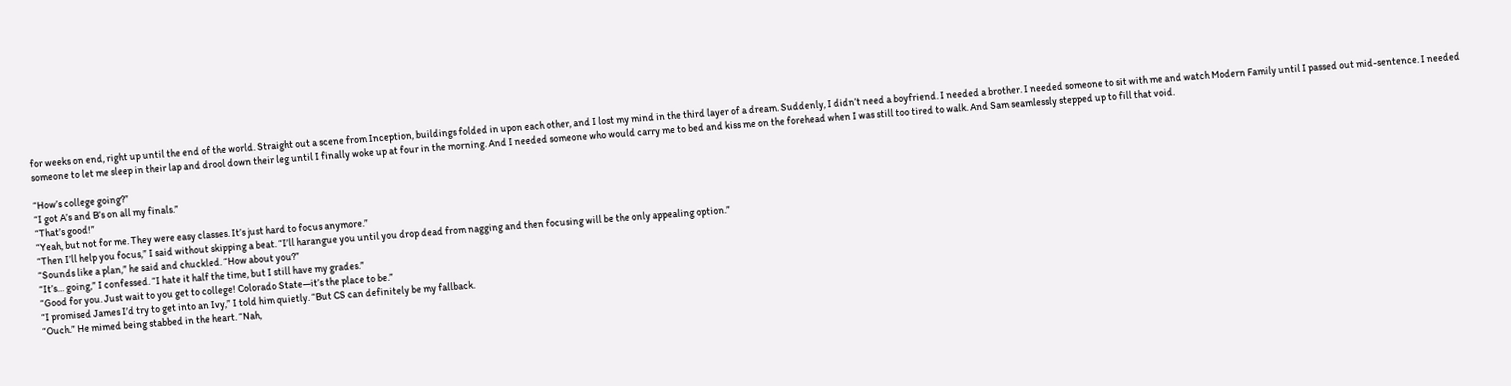for weeks on end, right up until the end of the world. Straight out a scene from Inception, buildings folded in upon each other, and I lost my mind in the third layer of a dream. Suddenly, I didn’t need a boyfriend. I needed a brother. I needed someone to sit with me and watch Modern Family until I passed out mid-sentence. I needed someone to let me sleep in their lap and drool down their leg until I finally woke up at four in the morning. And I needed someone who would carry me to bed and kiss me on the forehead when I was still too tired to walk. And Sam seamlessly stepped up to fill that void.

“How’s college going?”
“I got A’s and B’s on all my finals.”
“That’s good!”
“Yeah, but not for me. They were easy classes. It’s just hard to focus anymore.”
“Then I’ll help you focus,” I said without skipping a beat. “I’ll harangue you until you drop dead from nagging and then focusing will be the only appealing option.”
“Sounds like a plan,” he said and chuckled. “How about you?”
“It’s… going,” I confessed. “I hate it half the time, but I still have my grades.”
“Good for you. Just wait to you get to college! Colorado State—it’s the place to be.”
“I promised James I’d try to get into an Ivy,” I told him quietly. “But CS can definitely be my fallback.
“Ouch.” He mimed being stabbed in the heart. “Nah,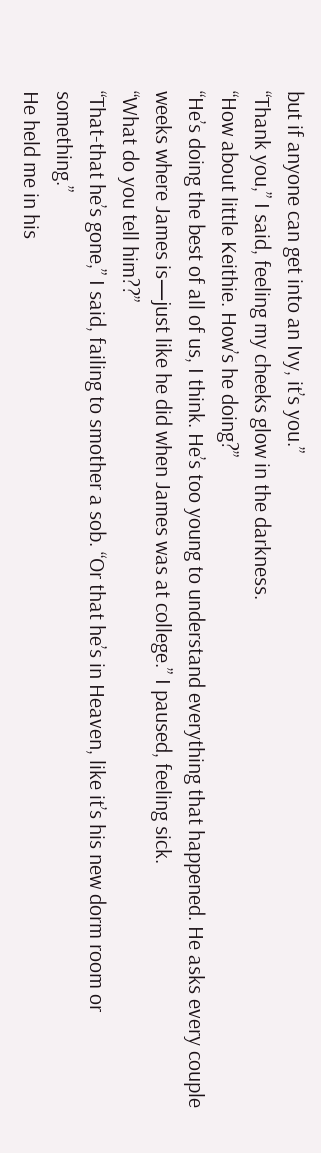but if anyone can get into an Ivy, it’s you.”
“Thank you,” I said, feeling my cheeks glow in the darkness.
“How about little Keithie. How’s he doing?”
“He’s doing the best of all of us, I think. He’s too young to understand everything that happened. He asks every couple weeks where James is—just like he did when James was at college.” I paused, feeling sick.
“What do you tell him??”
“That-that he’s gone,” I said, failing to smother a sob. “Or that he’s in Heaven, like it’s his new dorm room or something.”
He held me in his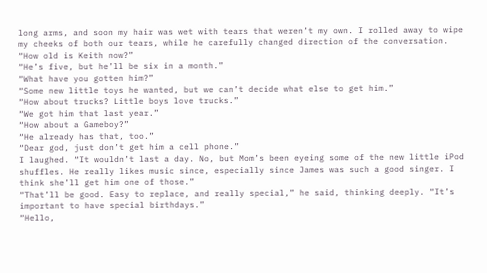long arms, and soon my hair was wet with tears that weren’t my own. I rolled away to wipe my cheeks of both our tears, while he carefully changed direction of the conversation.
“How old is Keith now?”
“He’s five, but he’ll be six in a month.”
“What have you gotten him?”
“Some new little toys he wanted, but we can’t decide what else to get him.”
“How about trucks? Little boys love trucks.”
“We got him that last year.”
“How about a Gameboy?”
“He already has that, too.”
“Dear god, just don’t get him a cell phone.”
I laughed. “It wouldn’t last a day. No, but Mom’s been eyeing some of the new little iPod shuffles. He really likes music since, especially since James was such a good singer. I think she’ll get him one of those.”
“That’ll be good. Easy to replace, and really special,” he said, thinking deeply. “It’s important to have special birthdays.”
“Hello,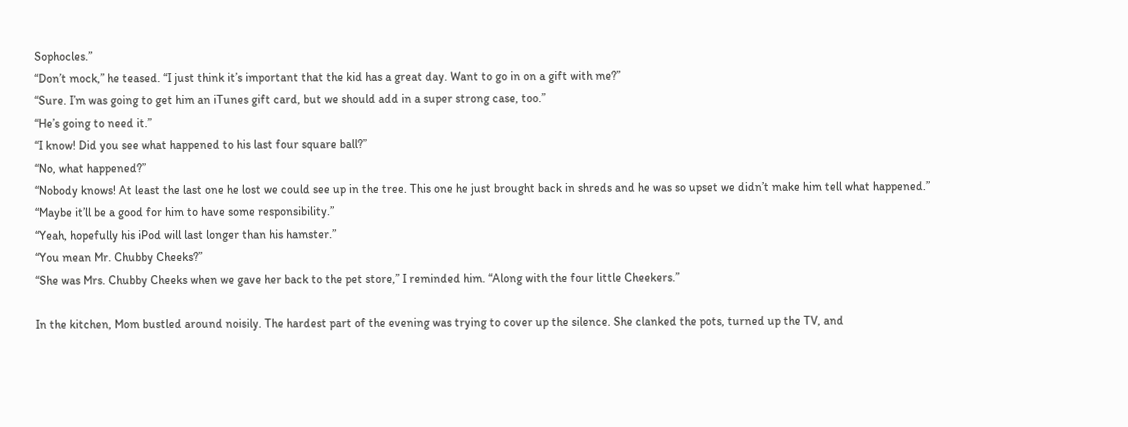Sophocles.”
“Don’t mock,” he teased. “I just think it’s important that the kid has a great day. Want to go in on a gift with me?”
“Sure. I’m was going to get him an iTunes gift card, but we should add in a super strong case, too.”
“He’s going to need it.”
“I know! Did you see what happened to his last four square ball?”
“No, what happened?”
“Nobody knows! At least the last one he lost we could see up in the tree. This one he just brought back in shreds and he was so upset we didn’t make him tell what happened.”
“Maybe it’ll be a good for him to have some responsibility.”
“Yeah, hopefully his iPod will last longer than his hamster.”
“You mean Mr. Chubby Cheeks?”
“She was Mrs. Chubby Cheeks when we gave her back to the pet store,” I reminded him. “Along with the four little Cheekers.”

In the kitchen, Mom bustled around noisily. The hardest part of the evening was trying to cover up the silence. She clanked the pots, turned up the TV, and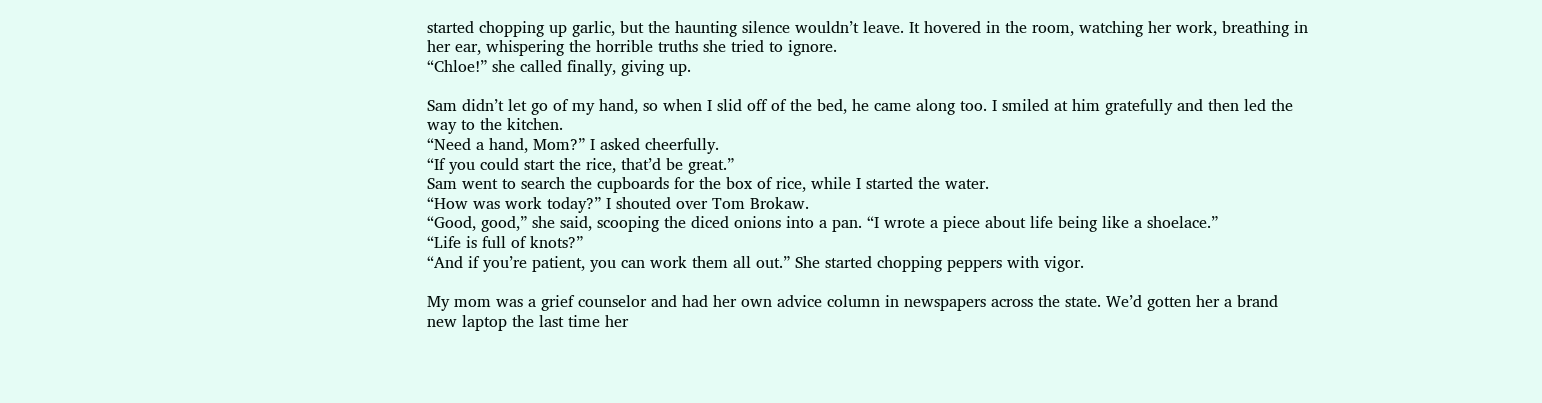started chopping up garlic, but the haunting silence wouldn’t leave. It hovered in the room, watching her work, breathing in her ear, whispering the horrible truths she tried to ignore.
“Chloe!” she called finally, giving up.

Sam didn’t let go of my hand, so when I slid off of the bed, he came along too. I smiled at him gratefully and then led the way to the kitchen.
“Need a hand, Mom?” I asked cheerfully.
“If you could start the rice, that’d be great.”
Sam went to search the cupboards for the box of rice, while I started the water.
“How was work today?” I shouted over Tom Brokaw.
“Good, good,” she said, scooping the diced onions into a pan. “I wrote a piece about life being like a shoelace.”
“Life is full of knots?”
“And if you’re patient, you can work them all out.” She started chopping peppers with vigor.

My mom was a grief counselor and had her own advice column in newspapers across the state. We’d gotten her a brand new laptop the last time her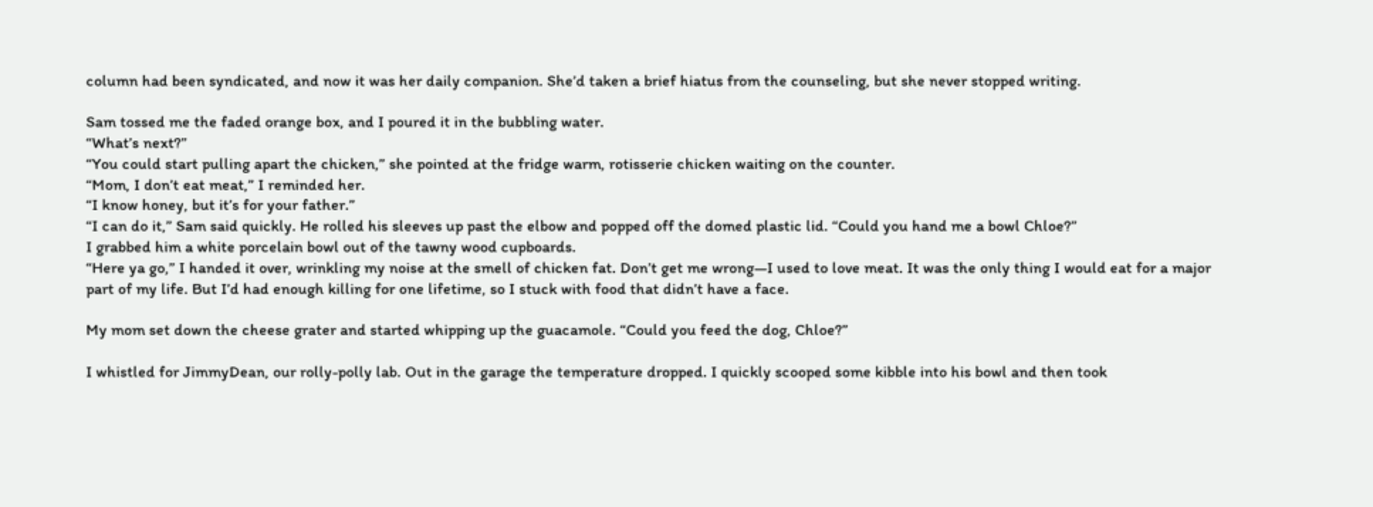column had been syndicated, and now it was her daily companion. She’d taken a brief hiatus from the counseling, but she never stopped writing.

Sam tossed me the faded orange box, and I poured it in the bubbling water.
“What’s next?”
“You could start pulling apart the chicken,” she pointed at the fridge warm, rotisserie chicken waiting on the counter.
“Mom, I don’t eat meat,” I reminded her.
“I know honey, but it’s for your father.”
“I can do it,” Sam said quickly. He rolled his sleeves up past the elbow and popped off the domed plastic lid. “Could you hand me a bowl Chloe?”
I grabbed him a white porcelain bowl out of the tawny wood cupboards.
“Here ya go,” I handed it over, wrinkling my noise at the smell of chicken fat. Don’t get me wrong—I used to love meat. It was the only thing I would eat for a major part of my life. But I’d had enough killing for one lifetime, so I stuck with food that didn’t have a face.

My mom set down the cheese grater and started whipping up the guacamole. “Could you feed the dog, Chloe?”

I whistled for JimmyDean, our rolly-polly lab. Out in the garage the temperature dropped. I quickly scooped some kibble into his bowl and then took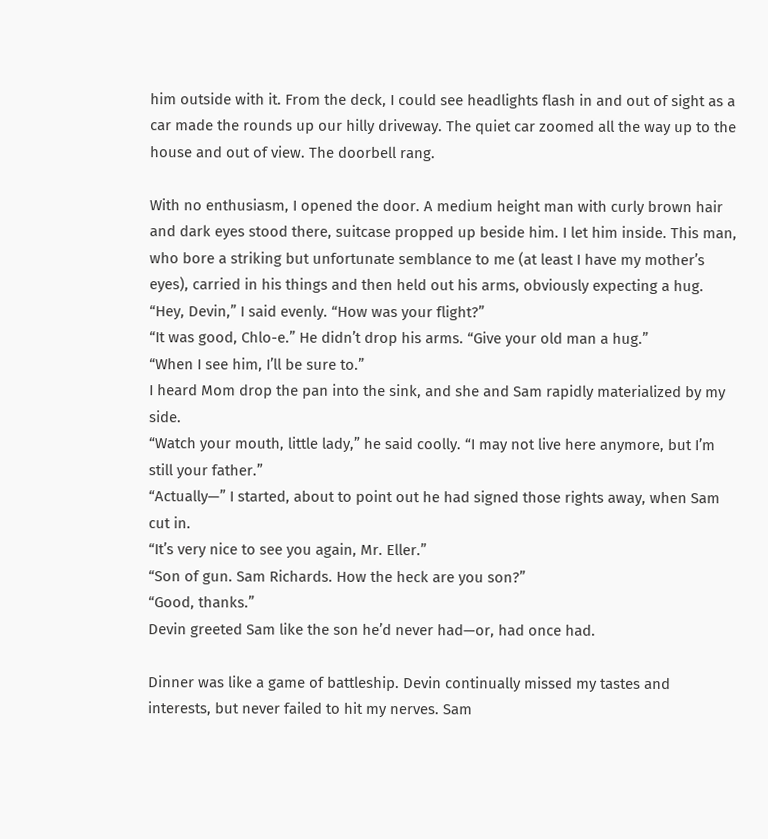him outside with it. From the deck, I could see headlights flash in and out of sight as a car made the rounds up our hilly driveway. The quiet car zoomed all the way up to the house and out of view. The doorbell rang.

With no enthusiasm, I opened the door. A medium height man with curly brown hair and dark eyes stood there, suitcase propped up beside him. I let him inside. This man, who bore a striking but unfortunate semblance to me (at least I have my mother’s eyes), carried in his things and then held out his arms, obviously expecting a hug.
“Hey, Devin,” I said evenly. “How was your flight?”
“It was good, Chlo-e.” He didn’t drop his arms. “Give your old man a hug.”
“When I see him, I’ll be sure to.”
I heard Mom drop the pan into the sink, and she and Sam rapidly materialized by my side.
“Watch your mouth, little lady,” he said coolly. “I may not live here anymore, but I’m still your father.”
“Actually—” I started, about to point out he had signed those rights away, when Sam cut in.
“It’s very nice to see you again, Mr. Eller.”
“Son of gun. Sam Richards. How the heck are you son?”
“Good, thanks.”
Devin greeted Sam like the son he’d never had—or, had once had.

Dinner was like a game of battleship. Devin continually missed my tastes and interests, but never failed to hit my nerves. Sam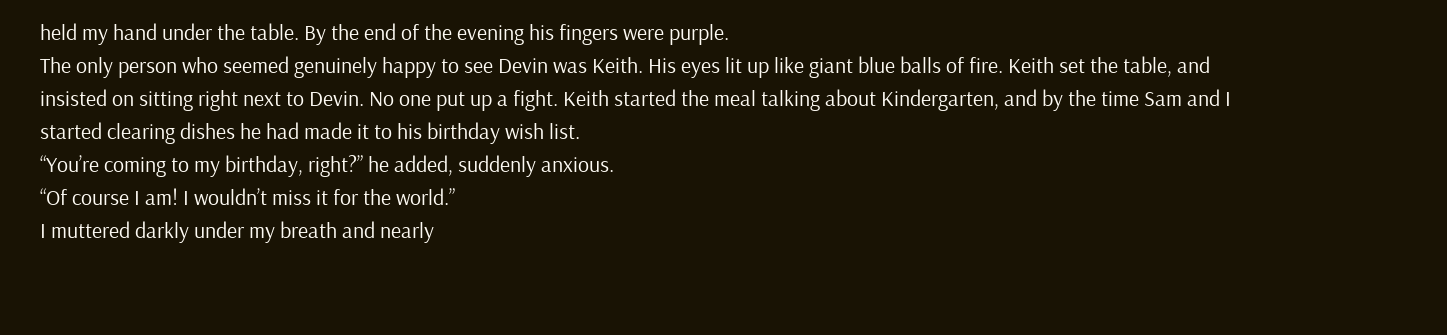held my hand under the table. By the end of the evening his fingers were purple.
The only person who seemed genuinely happy to see Devin was Keith. His eyes lit up like giant blue balls of fire. Keith set the table, and insisted on sitting right next to Devin. No one put up a fight. Keith started the meal talking about Kindergarten, and by the time Sam and I started clearing dishes he had made it to his birthday wish list.
“You’re coming to my birthday, right?” he added, suddenly anxious.
“Of course I am! I wouldn’t miss it for the world.”
I muttered darkly under my breath and nearly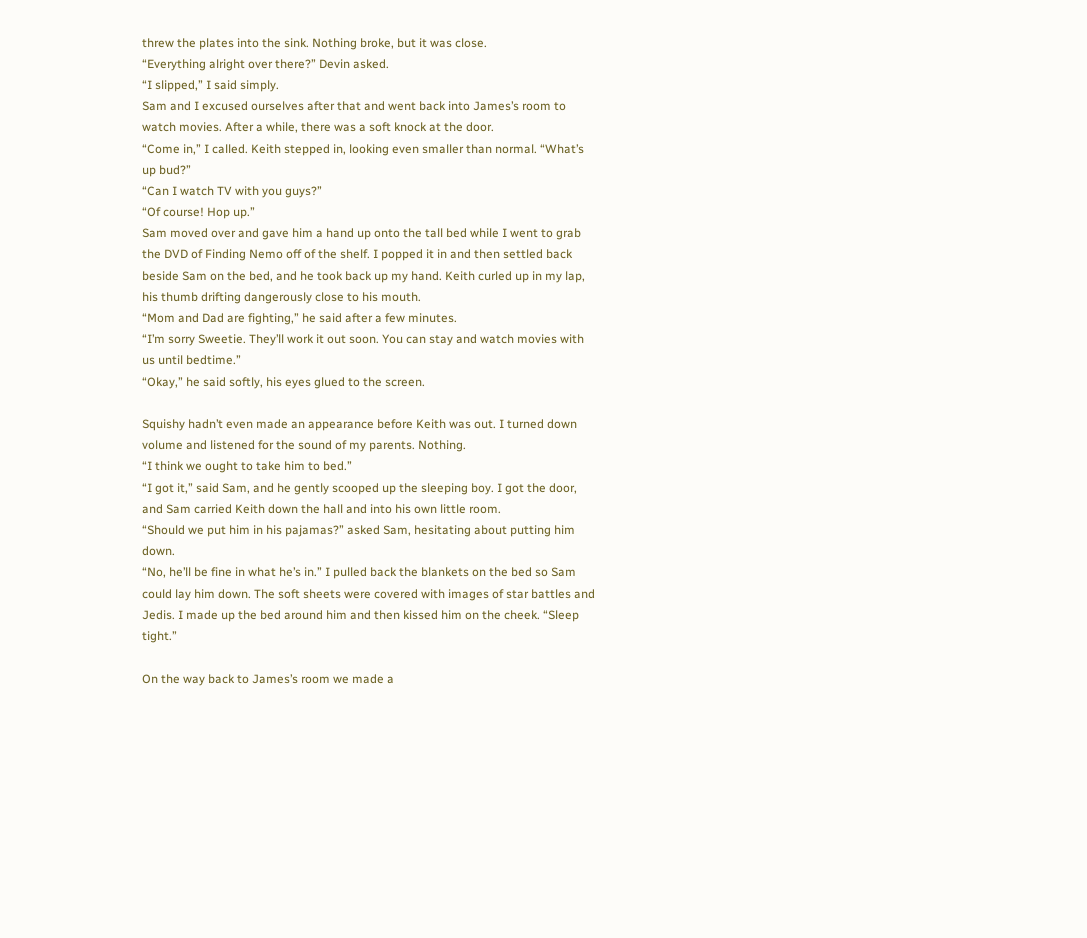threw the plates into the sink. Nothing broke, but it was close.
“Everything alright over there?” Devin asked.
“I slipped,” I said simply.
Sam and I excused ourselves after that and went back into James’s room to watch movies. After a while, there was a soft knock at the door.
“Come in,” I called. Keith stepped in, looking even smaller than normal. “What’s up bud?”
“Can I watch TV with you guys?”
“Of course! Hop up.”
Sam moved over and gave him a hand up onto the tall bed while I went to grab the DVD of Finding Nemo off of the shelf. I popped it in and then settled back beside Sam on the bed, and he took back up my hand. Keith curled up in my lap, his thumb drifting dangerously close to his mouth.
“Mom and Dad are fighting,” he said after a few minutes.
“I’m sorry Sweetie. They’ll work it out soon. You can stay and watch movies with us until bedtime.”
“Okay,” he said softly, his eyes glued to the screen.

Squishy hadn’t even made an appearance before Keith was out. I turned down volume and listened for the sound of my parents. Nothing.
“I think we ought to take him to bed.”
“I got it,” said Sam, and he gently scooped up the sleeping boy. I got the door, and Sam carried Keith down the hall and into his own little room.
“Should we put him in his pajamas?” asked Sam, hesitating about putting him down.
“No, he’ll be fine in what he’s in.” I pulled back the blankets on the bed so Sam could lay him down. The soft sheets were covered with images of star battles and Jedis. I made up the bed around him and then kissed him on the cheek. “Sleep tight.”

On the way back to James’s room we made a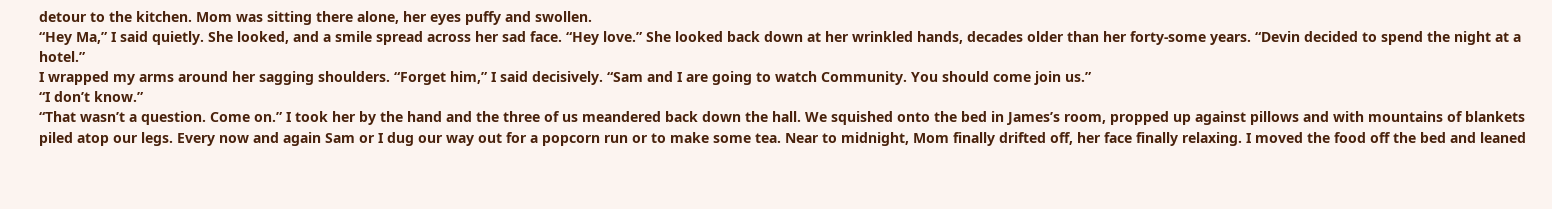detour to the kitchen. Mom was sitting there alone, her eyes puffy and swollen.
“Hey Ma,” I said quietly. She looked, and a smile spread across her sad face. “Hey love.” She looked back down at her wrinkled hands, decades older than her forty-some years. “Devin decided to spend the night at a hotel.”
I wrapped my arms around her sagging shoulders. “Forget him,” I said decisively. “Sam and I are going to watch Community. You should come join us.”
“I don’t know.”
“That wasn’t a question. Come on.” I took her by the hand and the three of us meandered back down the hall. We squished onto the bed in James’s room, propped up against pillows and with mountains of blankets piled atop our legs. Every now and again Sam or I dug our way out for a popcorn run or to make some tea. Near to midnight, Mom finally drifted off, her face finally relaxing. I moved the food off the bed and leaned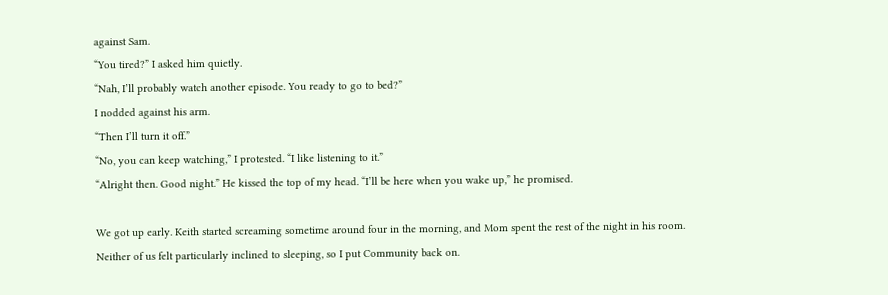against Sam.
“You tired?” I asked him quietly.
“Nah, I’ll probably watch another episode. You ready to go to bed?”
I nodded against his arm.
“Then I’ll turn it off.”
“No, you can keep watching,” I protested. “I like listening to it.”
“Alright then. Good night.” He kissed the top of my head. “I’ll be here when you wake up,” he promised.

We got up early. Keith started screaming sometime around four in the morning, and Mom spent the rest of the night in his room.
Neither of us felt particularly inclined to sleeping, so I put Community back on.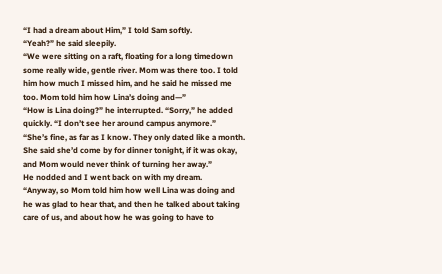“I had a dream about Him,” I told Sam softly.
“Yeah?” he said sleepily.
“We were sitting on a raft, floating for a long timedown some really wide, gentle river. Mom was there too. I told him how much I missed him, and he said he missed me too. Mom told him how Lina’s doing and—”
“How is Lina doing?” he interrupted. “Sorry,” he added quickly. “I don’t see her around campus anymore.”
“She’s fine, as far as I know. They only dated like a month. She said she’d come by for dinner tonight, if it was okay, and Mom would never think of turning her away.”
He nodded and I went back on with my dream.
“Anyway, so Mom told him how well Lina was doing and he was glad to hear that, and then he talked about taking care of us, and about how he was going to have to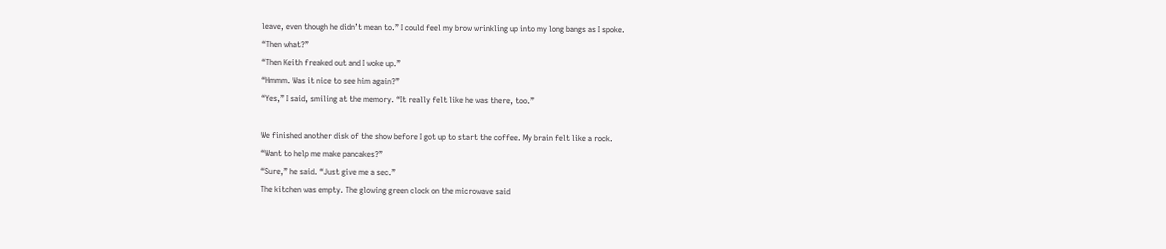leave, even though he didn’t mean to.” I could feel my brow wrinkling up into my long bangs as I spoke.
“Then what?”
“Then Keith freaked out and I woke up.”
“Hmmm. Was it nice to see him again?”
“Yes,” I said, smiling at the memory. “It really felt like he was there, too.”

We finished another disk of the show before I got up to start the coffee. My brain felt like a rock.
“Want to help me make pancakes?”
“Sure,” he said. “Just give me a sec.”
The kitchen was empty. The glowing green clock on the microwave said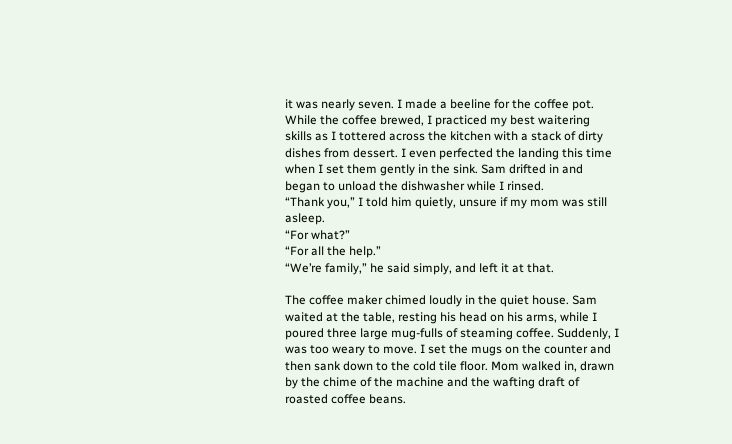it was nearly seven. I made a beeline for the coffee pot.
While the coffee brewed, I practiced my best waitering skills as I tottered across the kitchen with a stack of dirty dishes from dessert. I even perfected the landing this time when I set them gently in the sink. Sam drifted in and began to unload the dishwasher while I rinsed.
“Thank you,” I told him quietly, unsure if my mom was still asleep.
“For what?”
“For all the help.”
“We’re family,” he said simply, and left it at that.

The coffee maker chimed loudly in the quiet house. Sam waited at the table, resting his head on his arms, while I poured three large mug-fulls of steaming coffee. Suddenly, I was too weary to move. I set the mugs on the counter and then sank down to the cold tile floor. Mom walked in, drawn by the chime of the machine and the wafting draft of roasted coffee beans.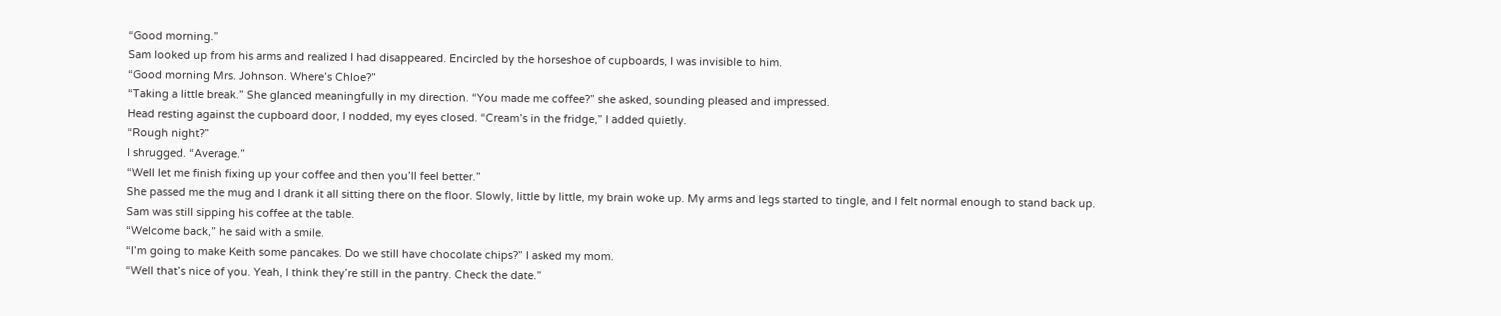“Good morning.”
Sam looked up from his arms and realized I had disappeared. Encircled by the horseshoe of cupboards, I was invisible to him.
“Good morning Mrs. Johnson. Where’s Chloe?”
“Taking a little break.” She glanced meaningfully in my direction. “You made me coffee?” she asked, sounding pleased and impressed.
Head resting against the cupboard door, I nodded, my eyes closed. “Cream’s in the fridge,” I added quietly.
“Rough night?”
I shrugged. “Average.”
“Well let me finish fixing up your coffee and then you’ll feel better.”
She passed me the mug and I drank it all sitting there on the floor. Slowly, little by little, my brain woke up. My arms and legs started to tingle, and I felt normal enough to stand back up.
Sam was still sipping his coffee at the table.
“Welcome back,” he said with a smile.
“I’m going to make Keith some pancakes. Do we still have chocolate chips?” I asked my mom.
“Well that’s nice of you. Yeah, I think they’re still in the pantry. Check the date.”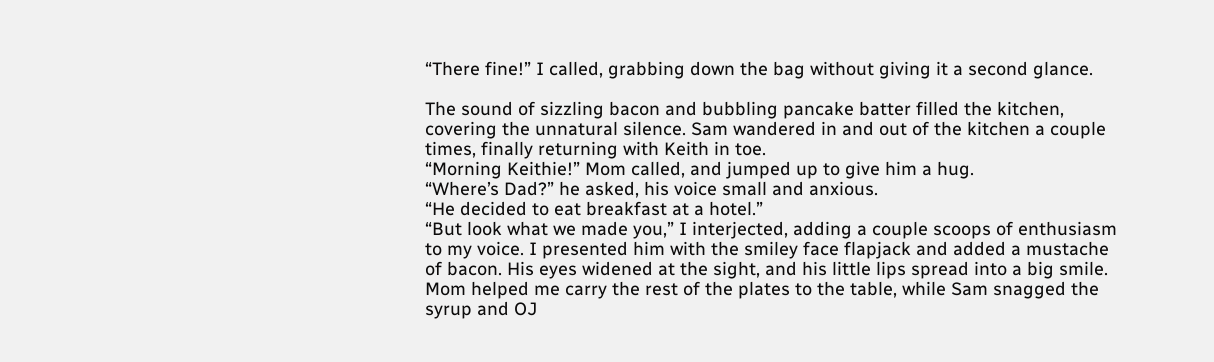“There fine!” I called, grabbing down the bag without giving it a second glance.

The sound of sizzling bacon and bubbling pancake batter filled the kitchen, covering the unnatural silence. Sam wandered in and out of the kitchen a couple times, finally returning with Keith in toe.
“Morning Keithie!” Mom called, and jumped up to give him a hug.
“Where’s Dad?” he asked, his voice small and anxious.
“He decided to eat breakfast at a hotel.”
“But look what we made you,” I interjected, adding a couple scoops of enthusiasm to my voice. I presented him with the smiley face flapjack and added a mustache of bacon. His eyes widened at the sight, and his little lips spread into a big smile. Mom helped me carry the rest of the plates to the table, while Sam snagged the syrup and OJ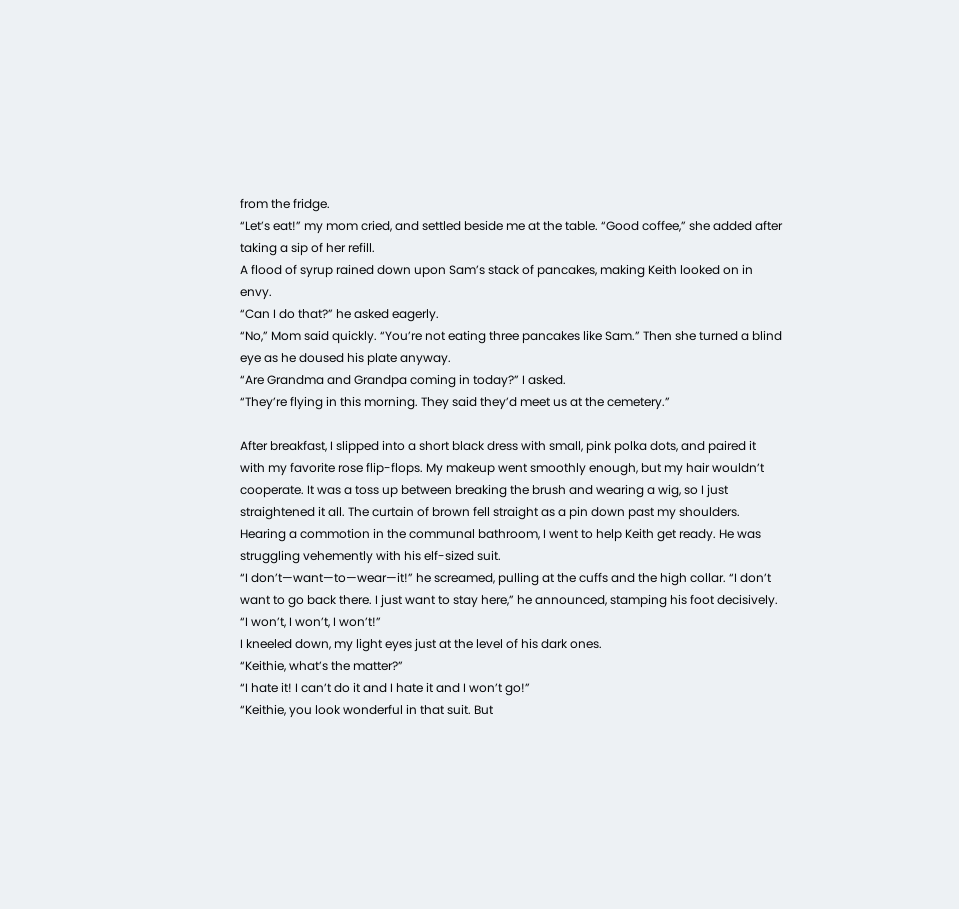from the fridge.
“Let’s eat!” my mom cried, and settled beside me at the table. “Good coffee,” she added after taking a sip of her refill.
A flood of syrup rained down upon Sam’s stack of pancakes, making Keith looked on in envy.
“Can I do that?” he asked eagerly.
“No,” Mom said quickly. “You’re not eating three pancakes like Sam.” Then she turned a blind eye as he doused his plate anyway.
“Are Grandma and Grandpa coming in today?” I asked.
“They’re flying in this morning. They said they’d meet us at the cemetery.”

After breakfast, I slipped into a short black dress with small, pink polka dots, and paired it with my favorite rose flip-flops. My makeup went smoothly enough, but my hair wouldn’t cooperate. It was a toss up between breaking the brush and wearing a wig, so I just straightened it all. The curtain of brown fell straight as a pin down past my shoulders. Hearing a commotion in the communal bathroom, I went to help Keith get ready. He was struggling vehemently with his elf-sized suit.
“I don’t—want—to—wear—it!” he screamed, pulling at the cuffs and the high collar. “I don’t want to go back there. I just want to stay here,” he announced, stamping his foot decisively. “I won’t, I won’t, I won’t!”
I kneeled down, my light eyes just at the level of his dark ones.
“Keithie, what’s the matter?”
“I hate it! I can’t do it and I hate it and I won’t go!”
“Keithie, you look wonderful in that suit. But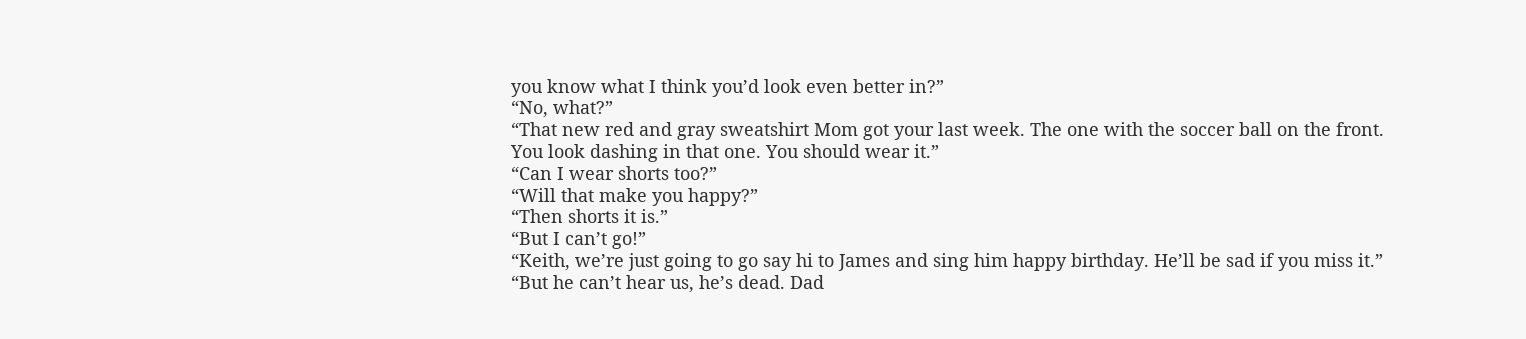you know what I think you’d look even better in?”
“No, what?”
“That new red and gray sweatshirt Mom got your last week. The one with the soccer ball on the front. You look dashing in that one. You should wear it.”
“Can I wear shorts too?”
“Will that make you happy?”
“Then shorts it is.”
“But I can’t go!”
“Keith, we’re just going to go say hi to James and sing him happy birthday. He’ll be sad if you miss it.”
“But he can’t hear us, he’s dead. Dad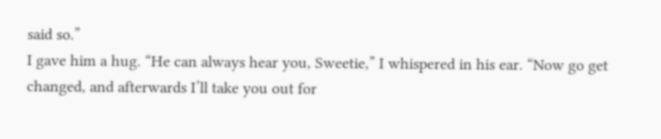said so.”
I gave him a hug. “He can always hear you, Sweetie,” I whispered in his ear. “Now go get changed, and afterwards I’ll take you out for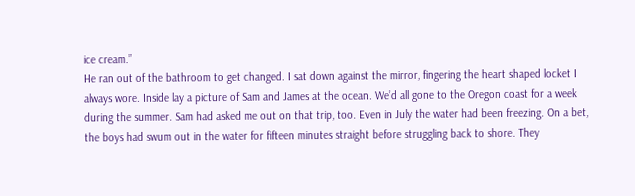ice cream.”
He ran out of the bathroom to get changed. I sat down against the mirror, fingering the heart shaped locket I always wore. Inside lay a picture of Sam and James at the ocean. We’d all gone to the Oregon coast for a week during the summer. Sam had asked me out on that trip, too. Even in July the water had been freezing. On a bet, the boys had swum out in the water for fifteen minutes straight before struggling back to shore. They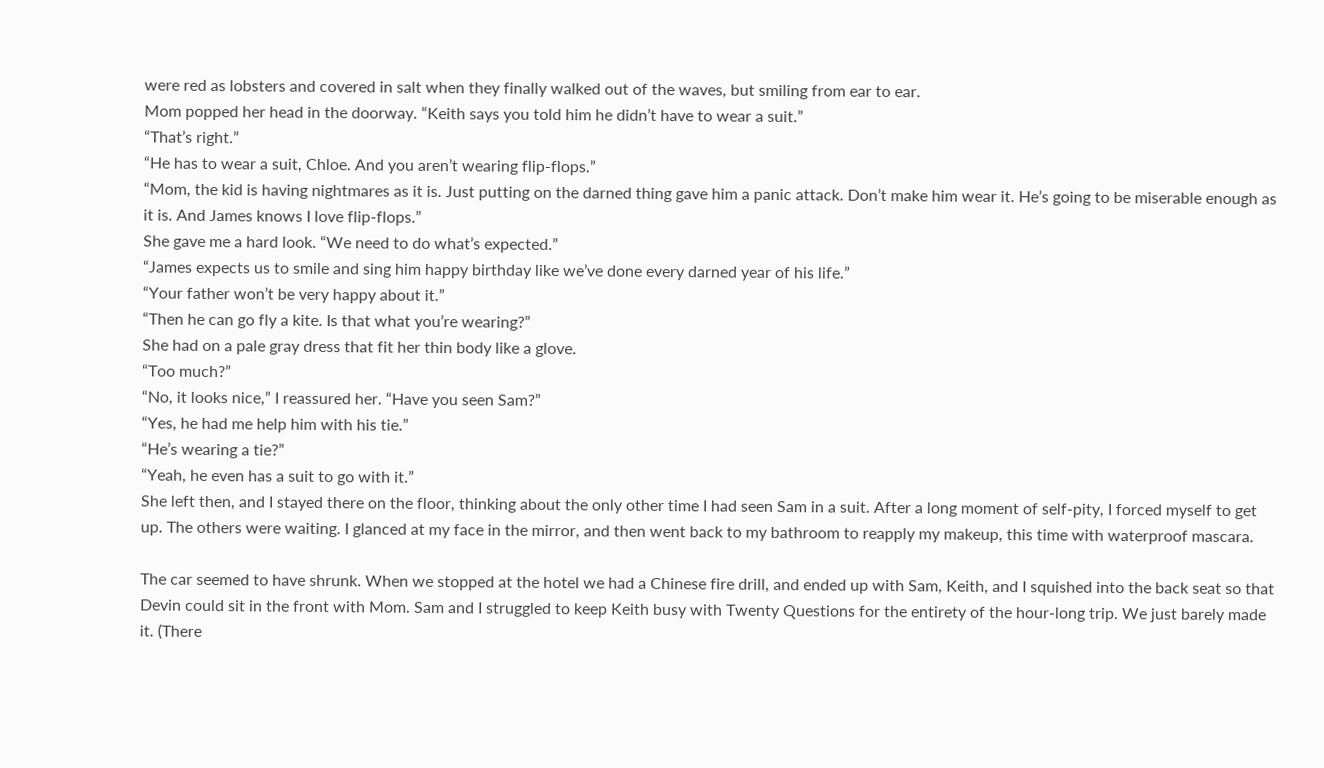were red as lobsters and covered in salt when they finally walked out of the waves, but smiling from ear to ear.
Mom popped her head in the doorway. “Keith says you told him he didn’t have to wear a suit.”
“That’s right.”
“He has to wear a suit, Chloe. And you aren’t wearing flip-flops.”
“Mom, the kid is having nightmares as it is. Just putting on the darned thing gave him a panic attack. Don’t make him wear it. He’s going to be miserable enough as it is. And James knows I love flip-flops.”
She gave me a hard look. “We need to do what’s expected.”
“James expects us to smile and sing him happy birthday like we’ve done every darned year of his life.”
“Your father won’t be very happy about it.”
“Then he can go fly a kite. Is that what you’re wearing?”
She had on a pale gray dress that fit her thin body like a glove.
“Too much?”
“No, it looks nice,” I reassured her. “Have you seen Sam?”
“Yes, he had me help him with his tie.”
“He’s wearing a tie?”
“Yeah, he even has a suit to go with it.”
She left then, and I stayed there on the floor, thinking about the only other time I had seen Sam in a suit. After a long moment of self-pity, I forced myself to get up. The others were waiting. I glanced at my face in the mirror, and then went back to my bathroom to reapply my makeup, this time with waterproof mascara.

The car seemed to have shrunk. When we stopped at the hotel we had a Chinese fire drill, and ended up with Sam, Keith, and I squished into the back seat so that Devin could sit in the front with Mom. Sam and I struggled to keep Keith busy with Twenty Questions for the entirety of the hour-long trip. We just barely made it. (There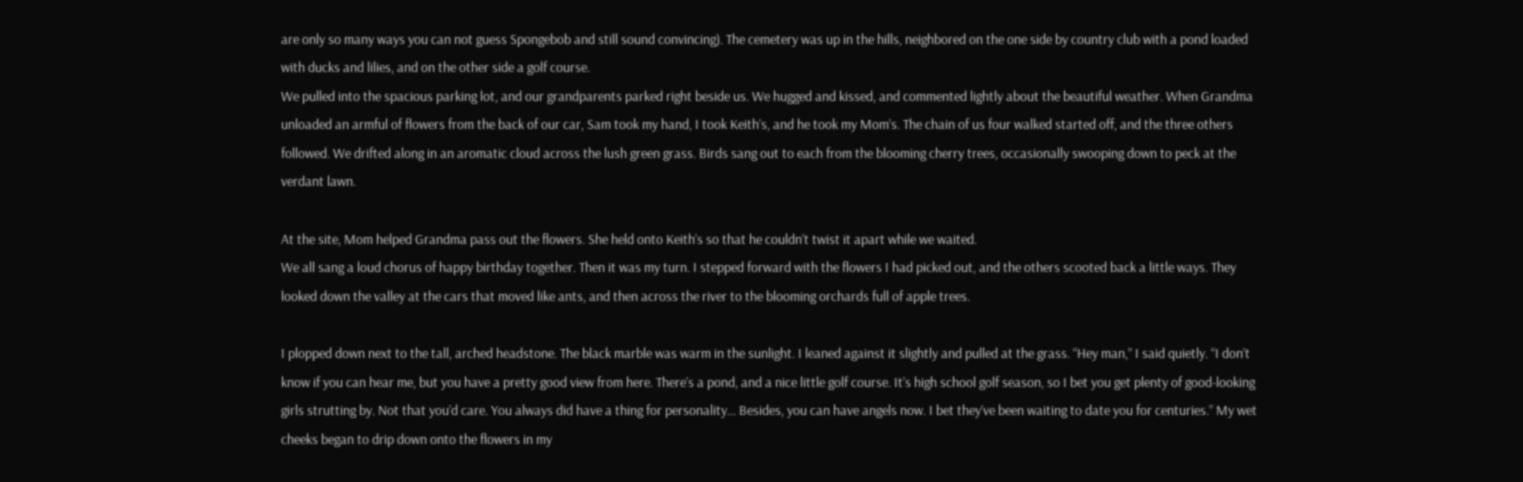are only so many ways you can not guess Spongebob and still sound convincing). The cemetery was up in the hills, neighbored on the one side by country club with a pond loaded with ducks and lilies, and on the other side a golf course.
We pulled into the spacious parking lot, and our grandparents parked right beside us. We hugged and kissed, and commented lightly about the beautiful weather. When Grandma unloaded an armful of flowers from the back of our car, Sam took my hand, I took Keith’s, and he took my Mom’s. The chain of us four walked started off, and the three others followed. We drifted along in an aromatic cloud across the lush green grass. Birds sang out to each from the blooming cherry trees, occasionally swooping down to peck at the verdant lawn.

At the site, Mom helped Grandma pass out the flowers. She held onto Keith’s so that he couldn’t twist it apart while we waited.
We all sang a loud chorus of happy birthday together. Then it was my turn. I stepped forward with the flowers I had picked out, and the others scooted back a little ways. They looked down the valley at the cars that moved like ants, and then across the river to the blooming orchards full of apple trees.

I plopped down next to the tall, arched headstone. The black marble was warm in the sunlight. I leaned against it slightly and pulled at the grass. “Hey man,” I said quietly. “I don’t know if you can hear me, but you have a pretty good view from here. There’s a pond, and a nice little golf course. It’s high school golf season, so I bet you get plenty of good-looking girls strutting by. Not that you’d care. You always did have a thing for personality… Besides, you can have angels now. I bet they’ve been waiting to date you for centuries.” My wet cheeks began to drip down onto the flowers in my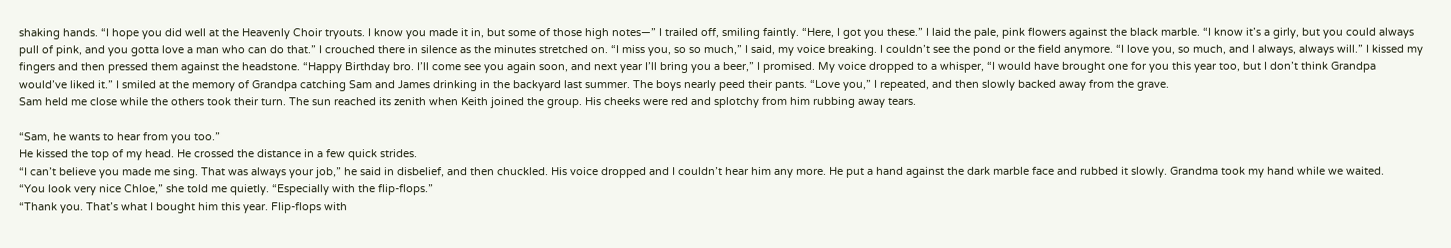shaking hands. “I hope you did well at the Heavenly Choir tryouts. I know you made it in, but some of those high notes—” I trailed off, smiling faintly. “Here, I got you these.” I laid the pale, pink flowers against the black marble. “I know it’s a girly, but you could always pull of pink, and you gotta love a man who can do that.” I crouched there in silence as the minutes stretched on. “I miss you, so so much,” I said, my voice breaking. I couldn’t see the pond or the field anymore. “I love you, so much, and I always, always will.” I kissed my fingers and then pressed them against the headstone. “Happy Birthday bro. I’ll come see you again soon, and next year I’ll bring you a beer,” I promised. My voice dropped to a whisper, “I would have brought one for you this year too, but I don’t think Grandpa would’ve liked it.” I smiled at the memory of Grandpa catching Sam and James drinking in the backyard last summer. The boys nearly peed their pants. “Love you,” I repeated, and then slowly backed away from the grave.
Sam held me close while the others took their turn. The sun reached its zenith when Keith joined the group. His cheeks were red and splotchy from him rubbing away tears.

“Sam, he wants to hear from you too.”
He kissed the top of my head. He crossed the distance in a few quick strides.
“I can’t believe you made me sing. That was always your job,” he said in disbelief, and then chuckled. His voice dropped and I couldn’t hear him any more. He put a hand against the dark marble face and rubbed it slowly. Grandma took my hand while we waited.
“You look very nice Chloe,” she told me quietly. “Especially with the flip-flops.”
“Thank you. That’s what I bought him this year. Flip-flops with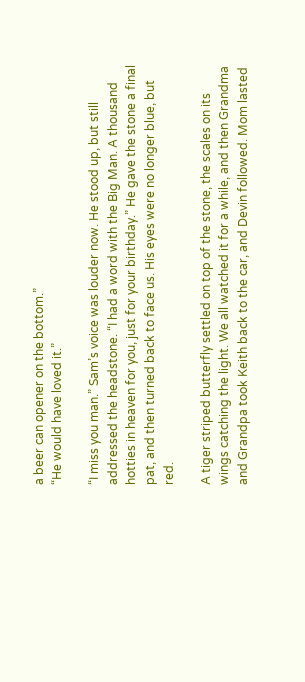a beer can opener on the bottom.”
“He would have loved it.”

“I miss you man.” Sam’s voice was louder now. He stood up, but still addressed the headstone. “I had a word with the Big Man. A thousand hotties in heaven for you, just for your birthday.” He gave the stone a final pat, and then turned back to face us. His eyes were no longer blue, but red.

A tiger striped butterfly settled on top of the stone, the scales on its wings catching the light. We all watched it for a while, and then Grandma and Grandpa took Keith back to the car, and Devin followed. Mom lasted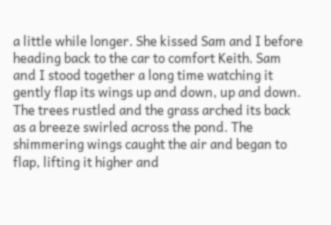a little while longer. She kissed Sam and I before heading back to the car to comfort Keith. Sam and I stood together a long time watching it gently flap its wings up and down, up and down. The trees rustled and the grass arched its back as a breeze swirled across the pond. The shimmering wings caught the air and began to flap, lifting it higher and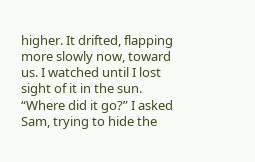higher. It drifted, flapping more slowly now, toward us. I watched until I lost sight of it in the sun.
“Where did it go?” I asked Sam, trying to hide the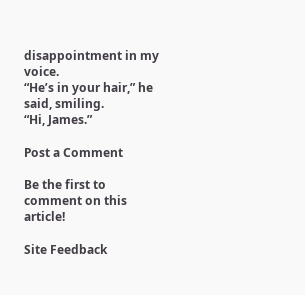disappointment in my voice.
“He’s in your hair,” he said, smiling.
“Hi, James.”

Post a Comment

Be the first to comment on this article!

Site Feedback